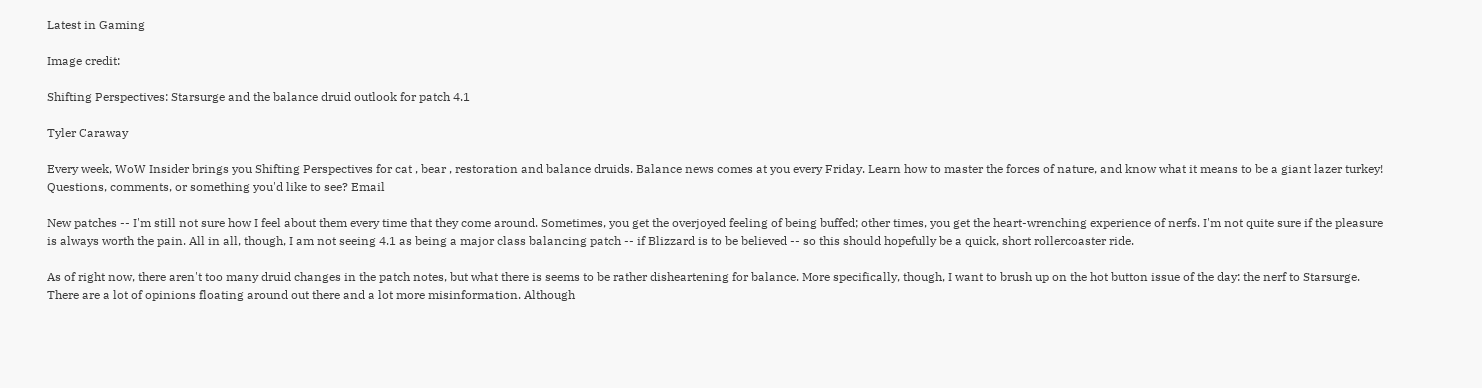Latest in Gaming

Image credit:

Shifting Perspectives: Starsurge and the balance druid outlook for patch 4.1

Tyler Caraway

Every week, WoW Insider brings you Shifting Perspectives for cat , bear , restoration and balance druids. Balance news comes at you every Friday. Learn how to master the forces of nature, and know what it means to be a giant lazer turkey! Questions, comments, or something you'd like to see? Email

New patches -- I'm still not sure how I feel about them every time that they come around. Sometimes, you get the overjoyed feeling of being buffed; other times, you get the heart-wrenching experience of nerfs. I'm not quite sure if the pleasure is always worth the pain. All in all, though, I am not seeing 4.1 as being a major class balancing patch -- if Blizzard is to be believed -- so this should hopefully be a quick, short rollercoaster ride.

As of right now, there aren't too many druid changes in the patch notes, but what there is seems to be rather disheartening for balance. More specifically, though, I want to brush up on the hot button issue of the day: the nerf to Starsurge. There are a lot of opinions floating around out there and a lot more misinformation. Although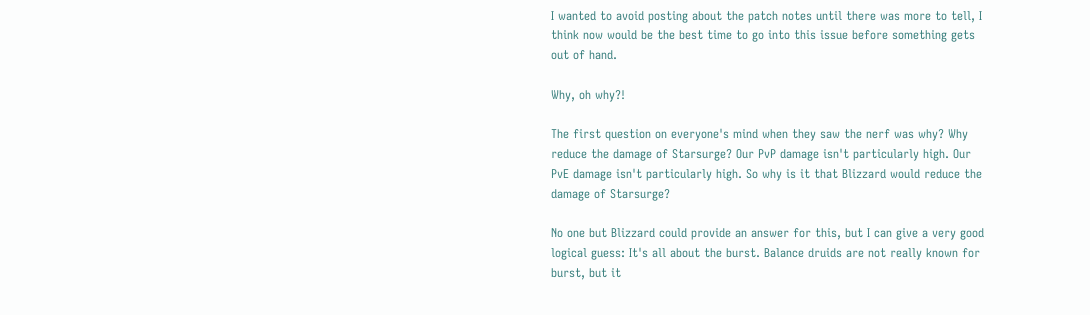I wanted to avoid posting about the patch notes until there was more to tell, I think now would be the best time to go into this issue before something gets out of hand.

Why, oh why?!

The first question on everyone's mind when they saw the nerf was why? Why reduce the damage of Starsurge? Our PvP damage isn't particularly high. Our PvE damage isn't particularly high. So why is it that Blizzard would reduce the damage of Starsurge?

No one but Blizzard could provide an answer for this, but I can give a very good logical guess: It's all about the burst. Balance druids are not really known for burst, but it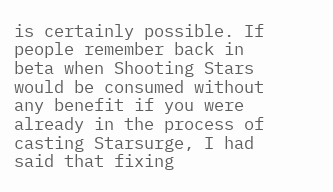is certainly possible. If people remember back in beta when Shooting Stars would be consumed without any benefit if you were already in the process of casting Starsurge, I had said that fixing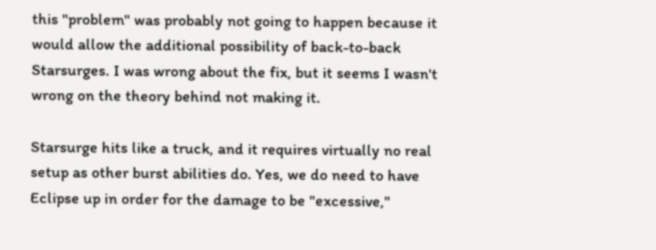this "problem" was probably not going to happen because it would allow the additional possibility of back-to-back Starsurges. I was wrong about the fix, but it seems I wasn't wrong on the theory behind not making it.

Starsurge hits like a truck, and it requires virtually no real setup as other burst abilities do. Yes, we do need to have Eclipse up in order for the damage to be "excessive,"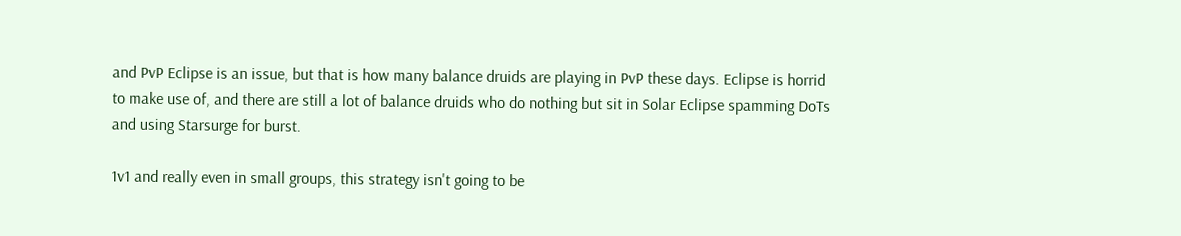and PvP Eclipse is an issue, but that is how many balance druids are playing in PvP these days. Eclipse is horrid to make use of, and there are still a lot of balance druids who do nothing but sit in Solar Eclipse spamming DoTs and using Starsurge for burst.

1v1 and really even in small groups, this strategy isn't going to be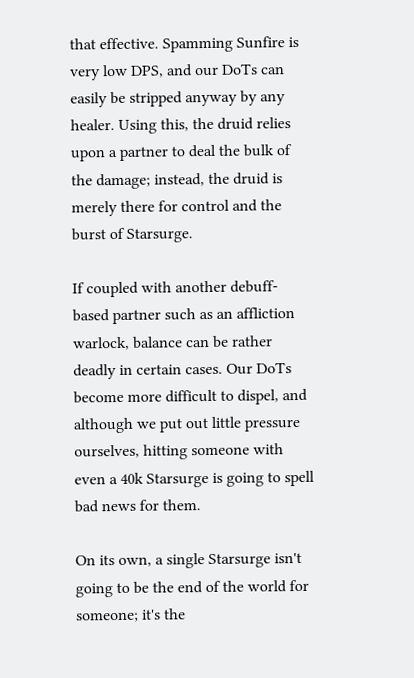that effective. Spamming Sunfire is very low DPS, and our DoTs can easily be stripped anyway by any healer. Using this, the druid relies upon a partner to deal the bulk of the damage; instead, the druid is merely there for control and the burst of Starsurge.

If coupled with another debuff-based partner such as an affliction warlock, balance can be rather deadly in certain cases. Our DoTs become more difficult to dispel, and although we put out little pressure ourselves, hitting someone with even a 40k Starsurge is going to spell bad news for them.

On its own, a single Starsurge isn't going to be the end of the world for someone; it's the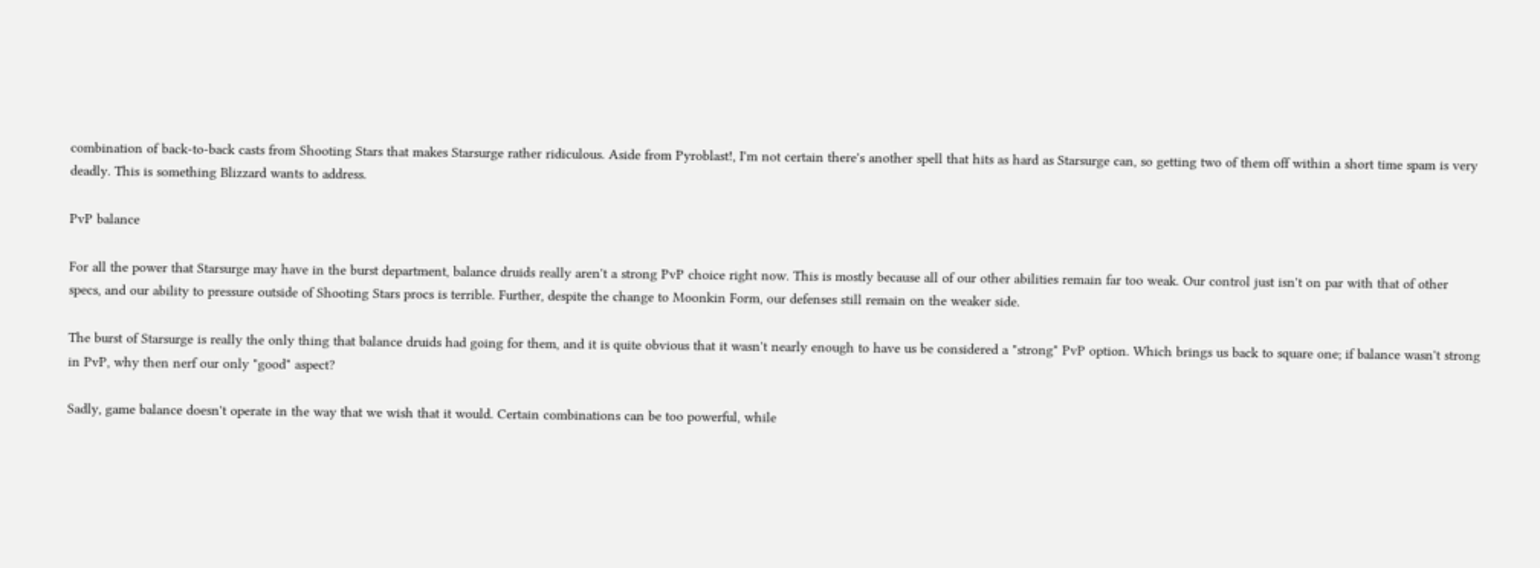combination of back-to-back casts from Shooting Stars that makes Starsurge rather ridiculous. Aside from Pyroblast!, I'm not certain there's another spell that hits as hard as Starsurge can, so getting two of them off within a short time spam is very deadly. This is something Blizzard wants to address.

PvP balance

For all the power that Starsurge may have in the burst department, balance druids really aren't a strong PvP choice right now. This is mostly because all of our other abilities remain far too weak. Our control just isn't on par with that of other specs, and our ability to pressure outside of Shooting Stars procs is terrible. Further, despite the change to Moonkin Form, our defenses still remain on the weaker side.

The burst of Starsurge is really the only thing that balance druids had going for them, and it is quite obvious that it wasn't nearly enough to have us be considered a "strong" PvP option. Which brings us back to square one; if balance wasn't strong in PvP, why then nerf our only "good" aspect?

Sadly, game balance doesn't operate in the way that we wish that it would. Certain combinations can be too powerful, while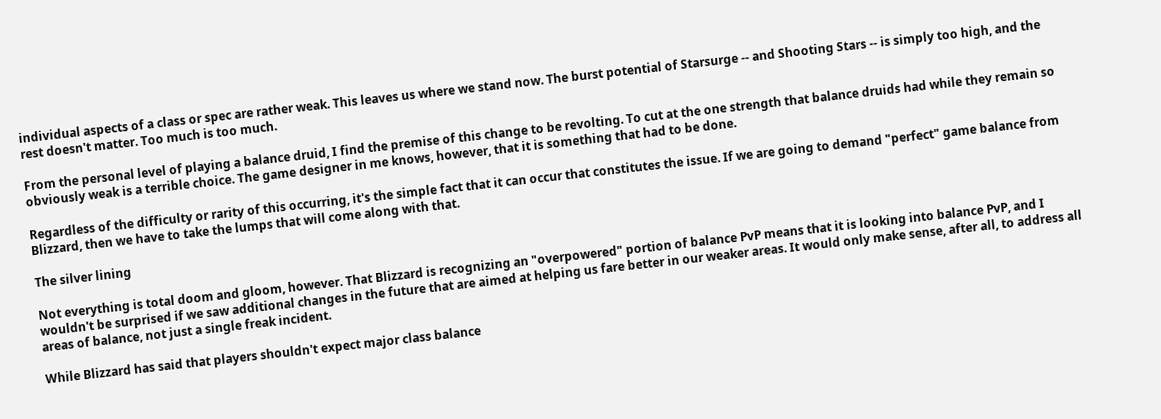individual aspects of a class or spec are rather weak. This leaves us where we stand now. The burst potential of Starsurge -- and Shooting Stars -- is simply too high, and the rest doesn't matter. Too much is too much.

From the personal level of playing a balance druid, I find the premise of this change to be revolting. To cut at the one strength that balance druids had while they remain so obviously weak is a terrible choice. The game designer in me knows, however, that it is something that had to be done.

Regardless of the difficulty or rarity of this occurring, it's the simple fact that it can occur that constitutes the issue. If we are going to demand "perfect" game balance from Blizzard, then we have to take the lumps that will come along with that.

The silver lining

Not everything is total doom and gloom, however. That Blizzard is recognizing an "overpowered" portion of balance PvP means that it is looking into balance PvP, and I wouldn't be surprised if we saw additional changes in the future that are aimed at helping us fare better in our weaker areas. It would only make sense, after all, to address all areas of balance, not just a single freak incident.

While Blizzard has said that players shouldn't expect major class balance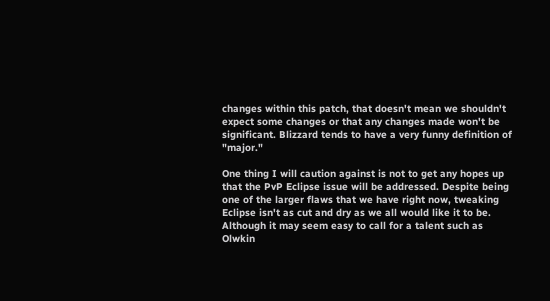changes within this patch, that doesn't mean we shouldn't expect some changes or that any changes made won't be significant. Blizzard tends to have a very funny definition of "major."

One thing I will caution against is not to get any hopes up that the PvP Eclipse issue will be addressed. Despite being one of the larger flaws that we have right now, tweaking Eclipse isn't as cut and dry as we all would like it to be. Although it may seem easy to call for a talent such as Olwkin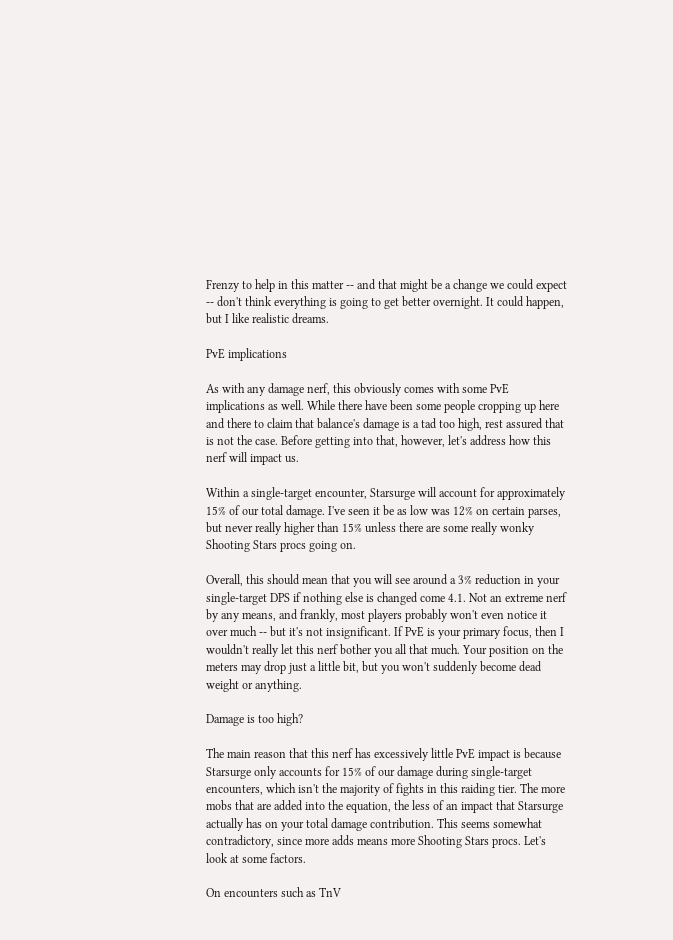Frenzy to help in this matter -- and that might be a change we could expect -- don't think everything is going to get better overnight. It could happen, but I like realistic dreams.

PvE implications

As with any damage nerf, this obviously comes with some PvE implications as well. While there have been some people cropping up here and there to claim that balance's damage is a tad too high, rest assured that is not the case. Before getting into that, however, let's address how this nerf will impact us.

Within a single-target encounter, Starsurge will account for approximately 15% of our total damage. I've seen it be as low was 12% on certain parses, but never really higher than 15% unless there are some really wonky Shooting Stars procs going on.

Overall, this should mean that you will see around a 3% reduction in your single-target DPS if nothing else is changed come 4.1. Not an extreme nerf by any means, and frankly, most players probably won't even notice it over much -- but it's not insignificant. If PvE is your primary focus, then I wouldn't really let this nerf bother you all that much. Your position on the meters may drop just a little bit, but you won't suddenly become dead weight or anything.

Damage is too high?

The main reason that this nerf has excessively little PvE impact is because Starsurge only accounts for 15% of our damage during single-target encounters, which isn't the majority of fights in this raiding tier. The more mobs that are added into the equation, the less of an impact that Starsurge actually has on your total damage contribution. This seems somewhat contradictory, since more adds means more Shooting Stars procs. Let's look at some factors.

On encounters such as TnV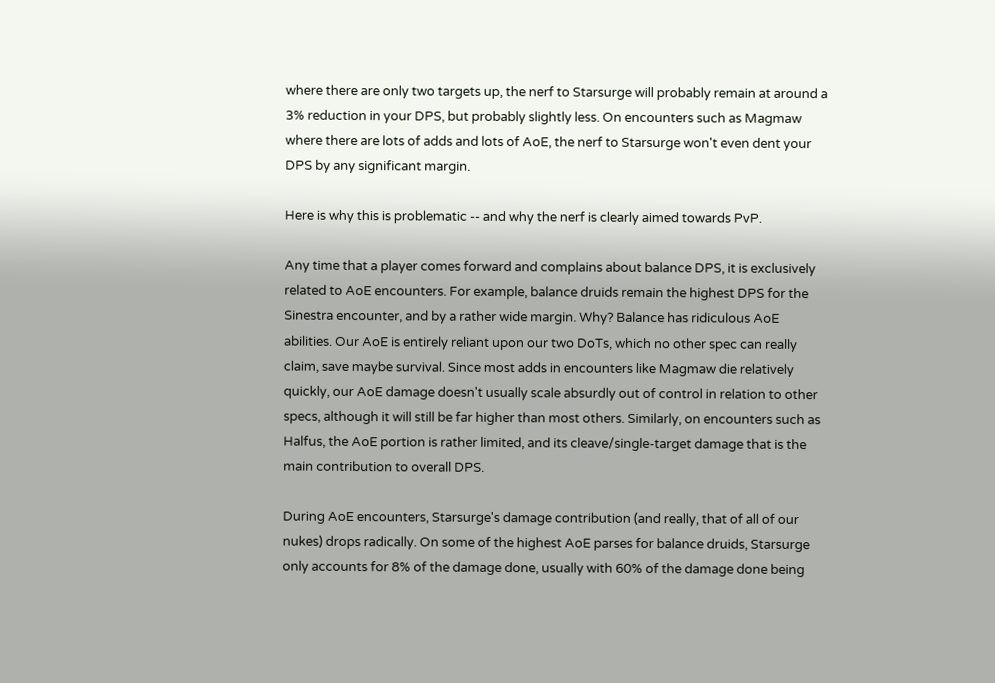where there are only two targets up, the nerf to Starsurge will probably remain at around a 3% reduction in your DPS, but probably slightly less. On encounters such as Magmaw where there are lots of adds and lots of AoE, the nerf to Starsurge won't even dent your DPS by any significant margin.

Here is why this is problematic -- and why the nerf is clearly aimed towards PvP.

Any time that a player comes forward and complains about balance DPS, it is exclusively related to AoE encounters. For example, balance druids remain the highest DPS for the Sinestra encounter, and by a rather wide margin. Why? Balance has ridiculous AoE abilities. Our AoE is entirely reliant upon our two DoTs, which no other spec can really claim, save maybe survival. Since most adds in encounters like Magmaw die relatively quickly, our AoE damage doesn't usually scale absurdly out of control in relation to other specs, although it will still be far higher than most others. Similarly, on encounters such as Halfus, the AoE portion is rather limited, and its cleave/single-target damage that is the main contribution to overall DPS.

During AoE encounters, Starsurge's damage contribution (and really, that of all of our nukes) drops radically. On some of the highest AoE parses for balance druids, Starsurge only accounts for 8% of the damage done, usually with 60% of the damage done being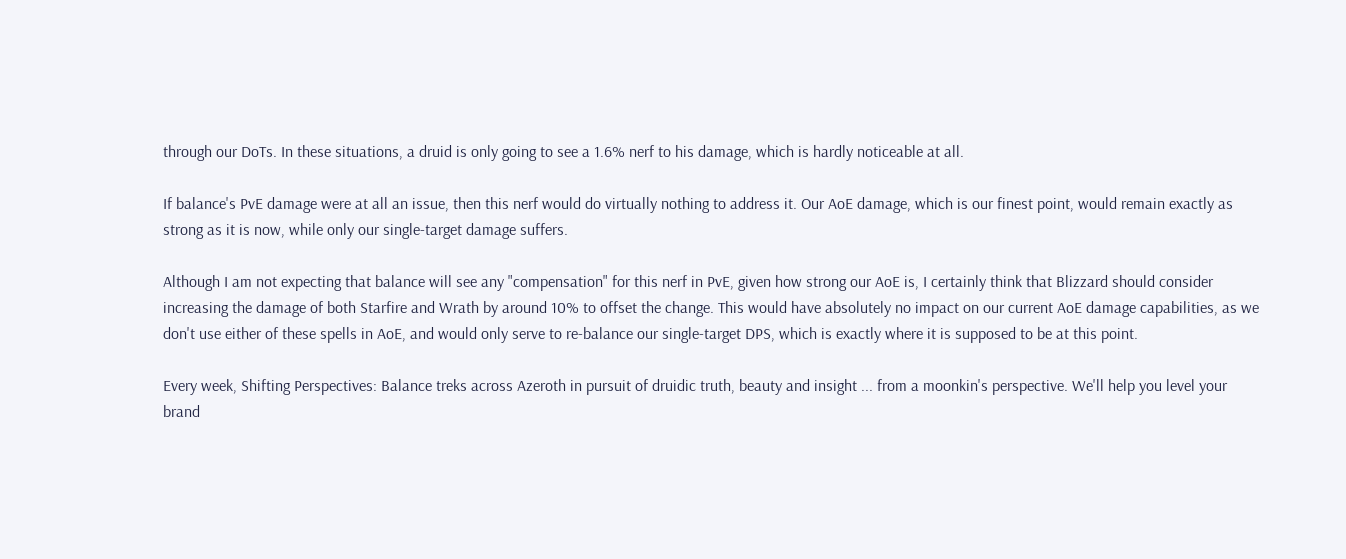through our DoTs. In these situations, a druid is only going to see a 1.6% nerf to his damage, which is hardly noticeable at all.

If balance's PvE damage were at all an issue, then this nerf would do virtually nothing to address it. Our AoE damage, which is our finest point, would remain exactly as strong as it is now, while only our single-target damage suffers.

Although I am not expecting that balance will see any "compensation" for this nerf in PvE, given how strong our AoE is, I certainly think that Blizzard should consider increasing the damage of both Starfire and Wrath by around 10% to offset the change. This would have absolutely no impact on our current AoE damage capabilities, as we don't use either of these spells in AoE, and would only serve to re-balance our single-target DPS, which is exactly where it is supposed to be at this point.

Every week, Shifting Perspectives: Balance treks across Azeroth in pursuit of druidic truth, beauty and insight ... from a moonkin's perspective. We'll help you level your brand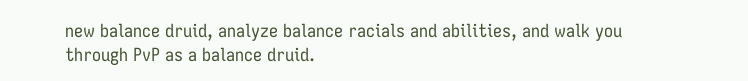new balance druid, analyze balance racials and abilities, and walk you through PvP as a balance druid.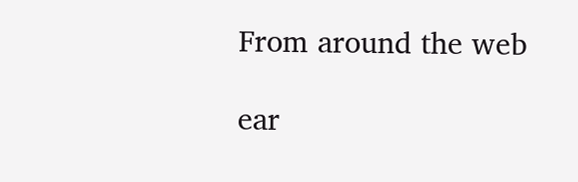From around the web

ear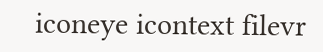iconeye icontext filevr